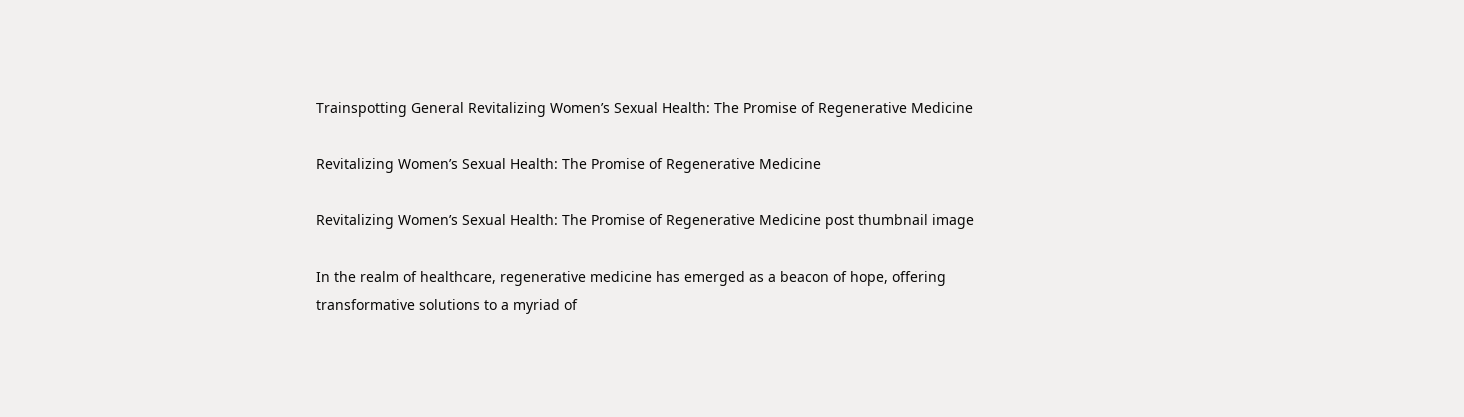Trainspotting General Revitalizing Women’s Sexual Health: The Promise of Regenerative Medicine

Revitalizing Women’s Sexual Health: The Promise of Regenerative Medicine

Revitalizing Women’s Sexual Health: The Promise of Regenerative Medicine post thumbnail image

In the realm of healthcare, regenerative medicine has emerged as a beacon of hope, offering transformative solutions to a myriad of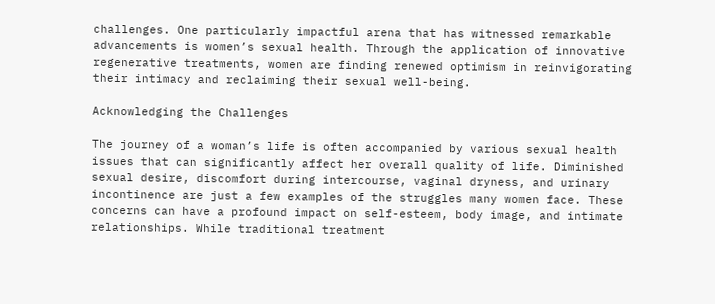challenges. One particularly impactful arena that has witnessed remarkable advancements is women’s sexual health. Through the application of innovative regenerative treatments, women are finding renewed optimism in reinvigorating their intimacy and reclaiming their sexual well-being.

Acknowledging the Challenges

The journey of a woman’s life is often accompanied by various sexual health issues that can significantly affect her overall quality of life. Diminished sexual desire, discomfort during intercourse, vaginal dryness, and urinary incontinence are just a few examples of the struggles many women face. These concerns can have a profound impact on self-esteem, body image, and intimate relationships. While traditional treatment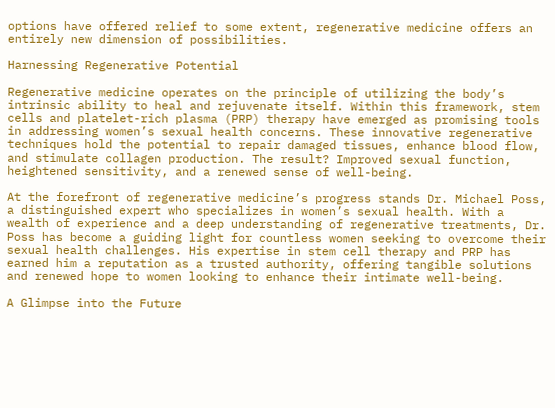options have offered relief to some extent, regenerative medicine offers an entirely new dimension of possibilities.

Harnessing Regenerative Potential

Regenerative medicine operates on the principle of utilizing the body’s intrinsic ability to heal and rejuvenate itself. Within this framework, stem cells and platelet-rich plasma (PRP) therapy have emerged as promising tools in addressing women’s sexual health concerns. These innovative regenerative techniques hold the potential to repair damaged tissues, enhance blood flow, and stimulate collagen production. The result? Improved sexual function, heightened sensitivity, and a renewed sense of well-being.

At the forefront of regenerative medicine’s progress stands Dr. Michael Poss, a distinguished expert who specializes in women’s sexual health. With a wealth of experience and a deep understanding of regenerative treatments, Dr. Poss has become a guiding light for countless women seeking to overcome their sexual health challenges. His expertise in stem cell therapy and PRP has earned him a reputation as a trusted authority, offering tangible solutions and renewed hope to women looking to enhance their intimate well-being.

A Glimpse into the Future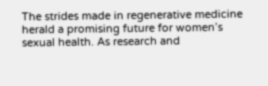The strides made in regenerative medicine herald a promising future for women’s sexual health. As research and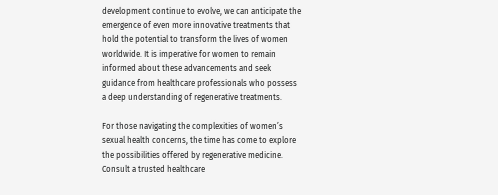development continue to evolve, we can anticipate the emergence of even more innovative treatments that hold the potential to transform the lives of women worldwide. It is imperative for women to remain informed about these advancements and seek guidance from healthcare professionals who possess a deep understanding of regenerative treatments.

For those navigating the complexities of women’s sexual health concerns, the time has come to explore the possibilities offered by regenerative medicine. Consult a trusted healthcare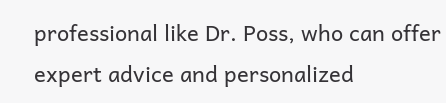professional like Dr. Poss, who can offer expert advice and personalized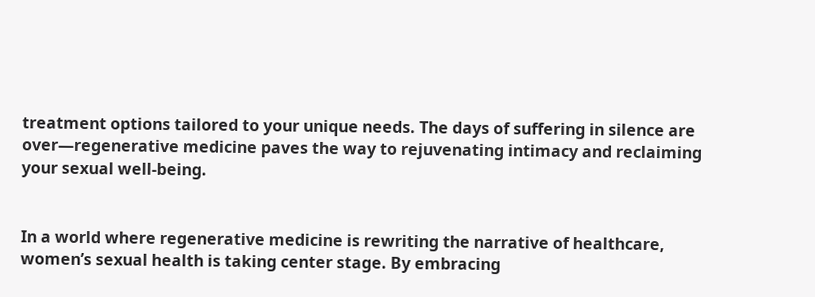treatment options tailored to your unique needs. The days of suffering in silence are over—regenerative medicine paves the way to rejuvenating intimacy and reclaiming your sexual well-being.


In a world where regenerative medicine is rewriting the narrative of healthcare, women’s sexual health is taking center stage. By embracing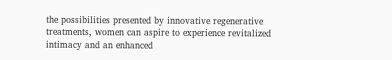the possibilities presented by innovative regenerative treatments, women can aspire to experience revitalized intimacy and an enhanced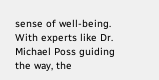sense of well-being. With experts like Dr. Michael Poss guiding the way, the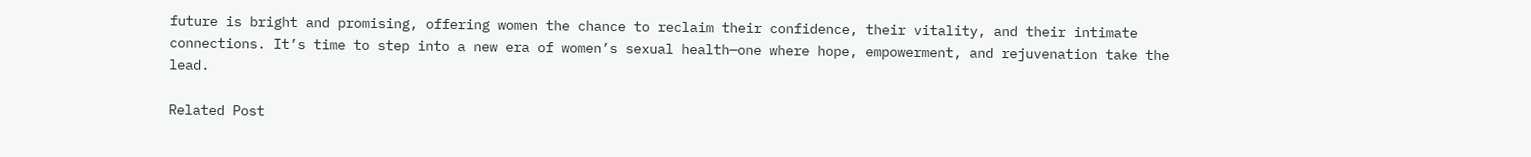future is bright and promising, offering women the chance to reclaim their confidence, their vitality, and their intimate connections. It’s time to step into a new era of women’s sexual health—one where hope, empowerment, and rejuvenation take the lead.

Related Post